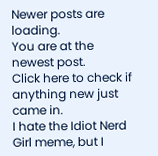Newer posts are loading.
You are at the newest post.
Click here to check if anything new just came in.
I hate the Idiot Nerd Girl meme, but I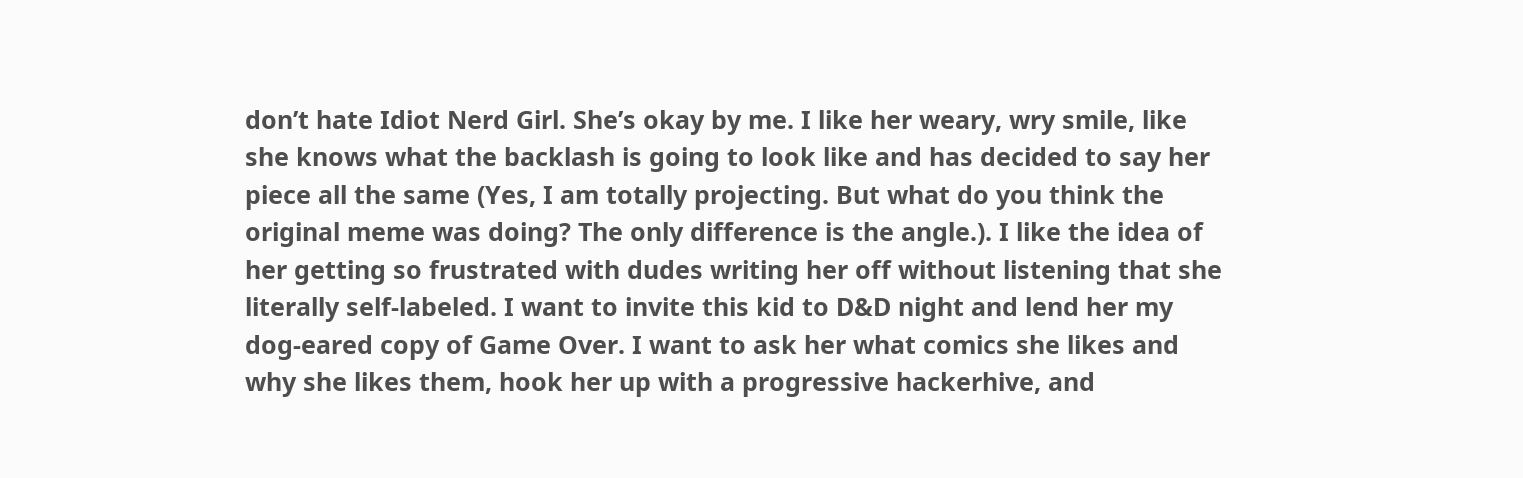don’t hate Idiot Nerd Girl. She’s okay by me. I like her weary, wry smile, like she knows what the backlash is going to look like and has decided to say her piece all the same (Yes, I am totally projecting. But what do you think the original meme was doing? The only difference is the angle.). I like the idea of her getting so frustrated with dudes writing her off without listening that she literally self-labeled. I want to invite this kid to D&D night and lend her my dog-eared copy of Game Over. I want to ask her what comics she likes and why she likes them, hook her up with a progressive hackerhive, and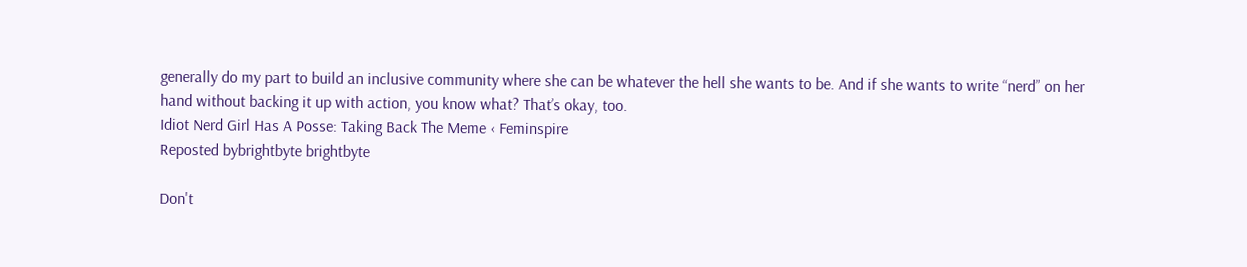generally do my part to build an inclusive community where she can be whatever the hell she wants to be. And if she wants to write “nerd” on her hand without backing it up with action, you know what? That’s okay, too.
Idiot Nerd Girl Has A Posse: Taking Back The Meme ‹ Feminspire
Reposted bybrightbyte brightbyte

Don't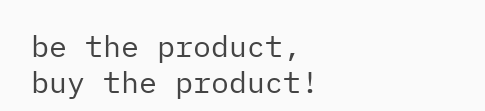be the product, buy the product!